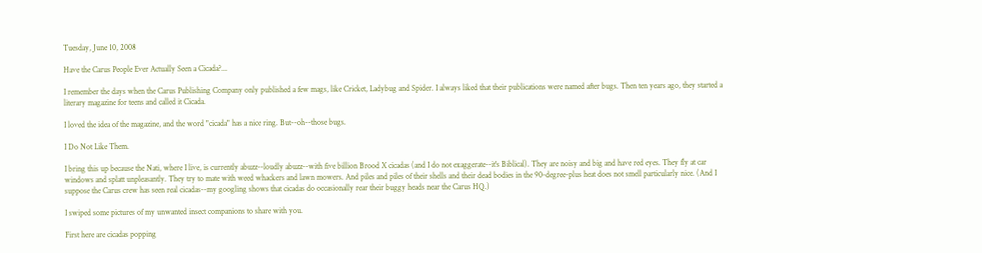Tuesday, June 10, 2008

Have the Carus People Ever Actually Seen a Cicada?...

I remember the days when the Carus Publishing Company only published a few mags, like Cricket, Ladybug and Spider. I always liked that their publications were named after bugs. Then ten years ago, they started a literary magazine for teens and called it Cicada.

I loved the idea of the magazine, and the word "cicada" has a nice ring. But--oh--those bugs.

I Do Not Like Them.

I bring this up because the Nati, where I live, is currently abuzz--loudly abuzz--with five billion Brood X cicadas (and I do not exaggerate--it's Biblical). They are noisy and big and have red eyes. They fly at car windows and splatt unpleasantly. They try to mate with weed whackers and lawn mowers. And piles and piles of their shells and their dead bodies in the 90-degree-plus heat does not smell particularly nice. (And I suppose the Carus crew has seen real cicadas--my googling shows that cicadas do occasionally rear their buggy heads near the Carus HQ.)

I swiped some pictures of my unwanted insect companions to share with you.

First here are cicadas popping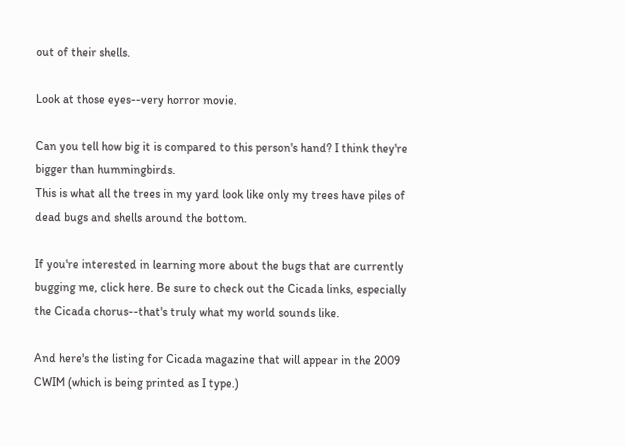out of their shells.

Look at those eyes--very horror movie.

Can you tell how big it is compared to this person's hand? I think they're bigger than hummingbirds.
This is what all the trees in my yard look like only my trees have piles of dead bugs and shells around the bottom.

If you're interested in learning more about the bugs that are currently bugging me, click here. Be sure to check out the Cicada links, especially the Cicada chorus--that's truly what my world sounds like.

And here's the listing for Cicada magazine that will appear in the 2009 CWIM (which is being printed as I type.)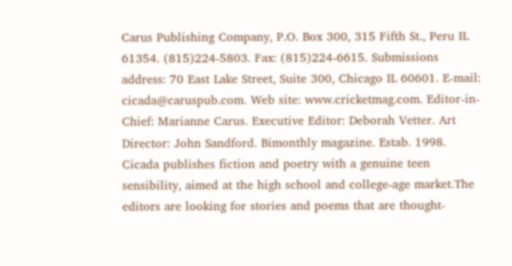Carus Publishing Company, P.O. Box 300, 315 Fifth St., Peru IL 61354. (815)224-5803. Fax: (815)224-6615. Submissions address: 70 East Lake Street, Suite 300, Chicago IL 60601. E-mail: cicada@caruspub.com. Web site: www.cricketmag.com. Editor-in-Chief: Marianne Carus. Executive Editor: Deborah Vetter. Art Director: John Sandford. Bimonthly magazine. Estab. 1998. Cicada publishes fiction and poetry with a genuine teen sensibility, aimed at the high school and college-age market.The editors are looking for stories and poems that are thought-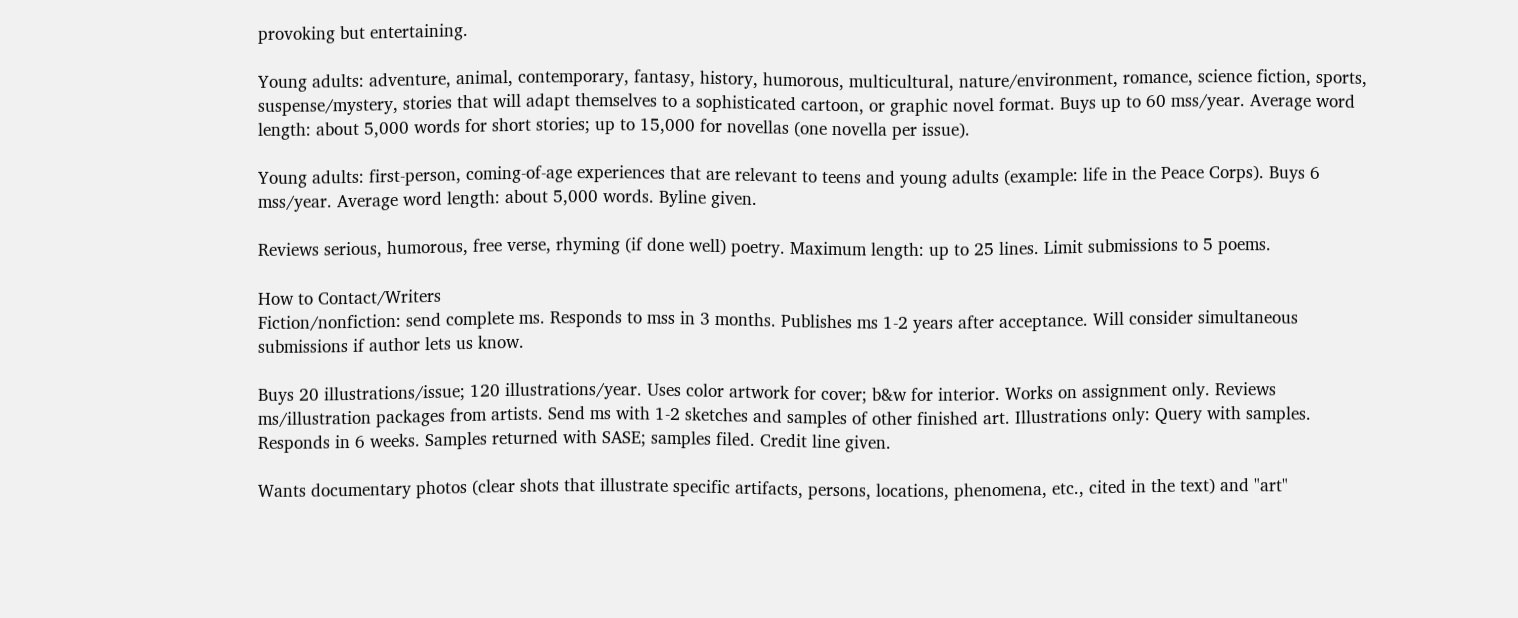provoking but entertaining.

Young adults: adventure, animal, contemporary, fantasy, history, humorous, multicultural, nature/environment, romance, science fiction, sports, suspense/mystery, stories that will adapt themselves to a sophisticated cartoon, or graphic novel format. Buys up to 60 mss/year. Average word length: about 5,000 words for short stories; up to 15,000 for novellas (one novella per issue).

Young adults: first-person, coming-of-age experiences that are relevant to teens and young adults (example: life in the Peace Corps). Buys 6 mss/year. Average word length: about 5,000 words. Byline given.

Reviews serious, humorous, free verse, rhyming (if done well) poetry. Maximum length: up to 25 lines. Limit submissions to 5 poems.

How to Contact/Writers
Fiction/nonfiction: send complete ms. Responds to mss in 3 months. Publishes ms 1-2 years after acceptance. Will consider simultaneous submissions if author lets us know.

Buys 20 illustrations/issue; 120 illustrations/year. Uses color artwork for cover; b&w for interior. Works on assignment only. Reviews ms/illustration packages from artists. Send ms with 1-2 sketches and samples of other finished art. Illustrations only: Query with samples. Responds in 6 weeks. Samples returned with SASE; samples filed. Credit line given.

Wants documentary photos (clear shots that illustrate specific artifacts, persons, locations, phenomena, etc., cited in the text) and "art"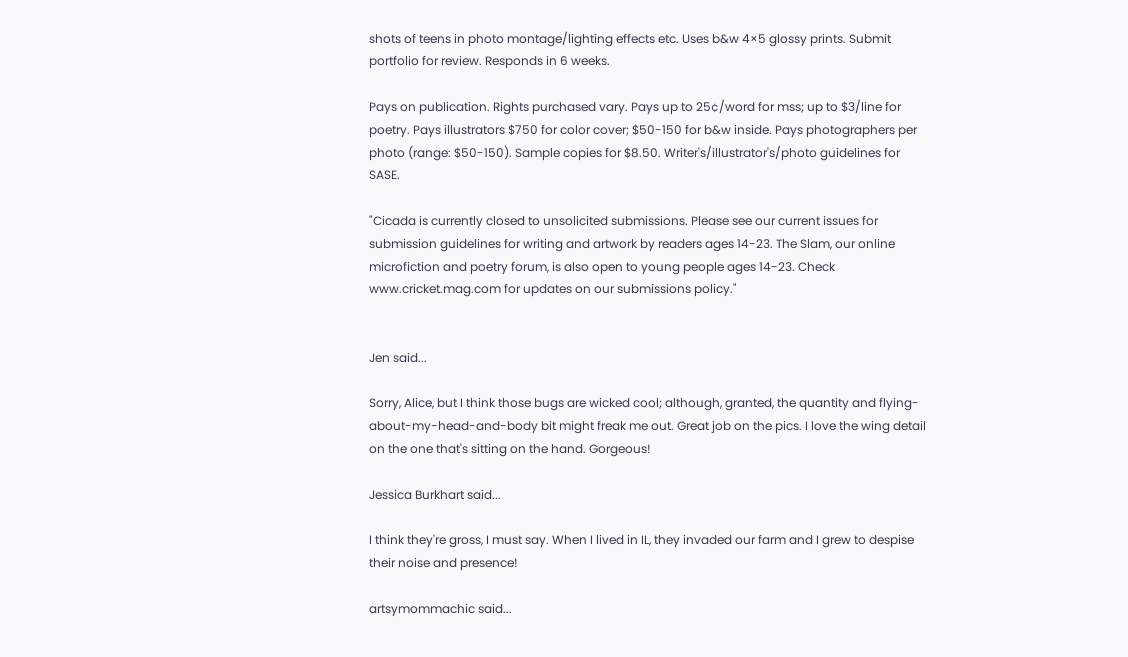shots of teens in photo montage/lighting effects etc. Uses b&w 4×5 glossy prints. Submit portfolio for review. Responds in 6 weeks.

Pays on publication. Rights purchased vary. Pays up to 25¢/word for mss; up to $3/line for poetry. Pays illustrators $750 for color cover; $50-150 for b&w inside. Pays photographers per photo (range: $50-150). Sample copies for $8.50. Writer's/illustrator's/photo guidelines for SASE.

"Cicada is currently closed to unsolicited submissions. Please see our current issues for submission guidelines for writing and artwork by readers ages 14-23. The Slam, our online microfiction and poetry forum, is also open to young people ages 14-23. Check www.cricket.mag.com for updates on our submissions policy."


Jen said...

Sorry, Alice, but I think those bugs are wicked cool; although, granted, the quantity and flying-about-my-head-and-body bit might freak me out. Great job on the pics. I love the wing detail on the one that's sitting on the hand. Gorgeous!

Jessica Burkhart said...

I think they're gross, I must say. When I lived in IL, they invaded our farm and I grew to despise their noise and presence!

artsymommachic said...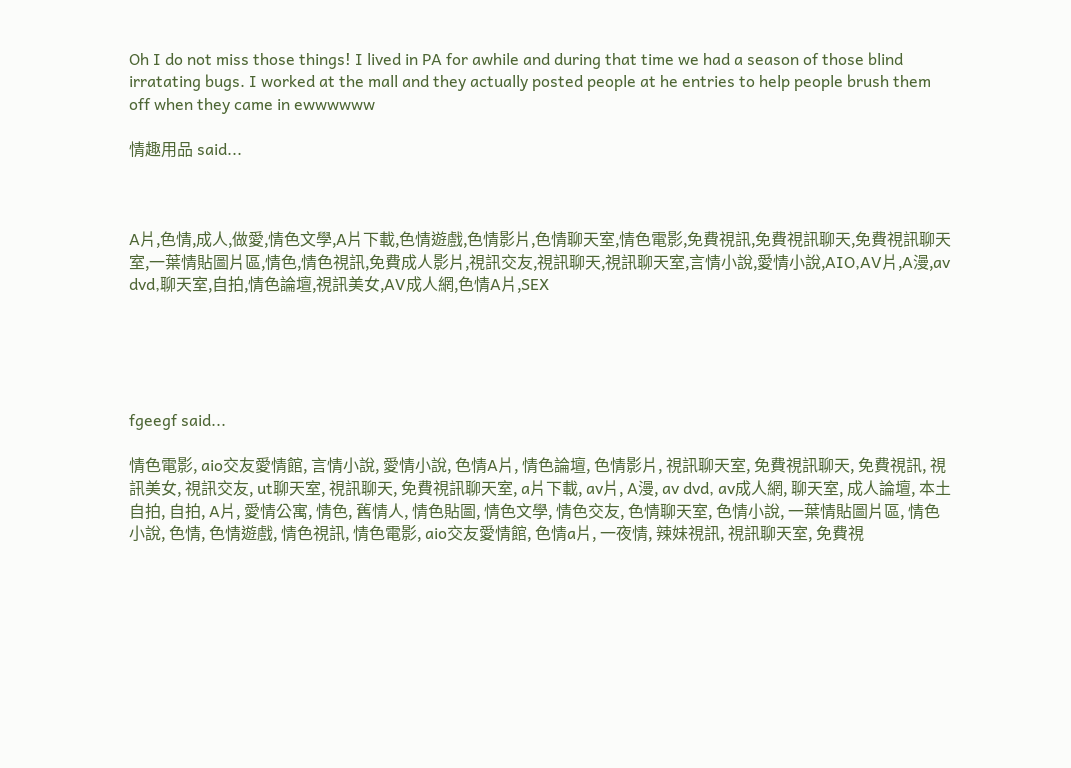Oh I do not miss those things! I lived in PA for awhile and during that time we had a season of those blind irratating bugs. I worked at the mall and they actually posted people at he entries to help people brush them off when they came in ewwwwww

情趣用品 said...



A片,色情,成人,做愛,情色文學,A片下載,色情遊戲,色情影片,色情聊天室,情色電影,免費視訊,免費視訊聊天,免費視訊聊天室,一葉情貼圖片區,情色,情色視訊,免費成人影片,視訊交友,視訊聊天,視訊聊天室,言情小說,愛情小說,AIO,AV片,A漫,av dvd,聊天室,自拍,情色論壇,視訊美女,AV成人網,色情A片,SEX





fgeegf said...

情色電影, aio交友愛情館, 言情小說, 愛情小說, 色情A片, 情色論壇, 色情影片, 視訊聊天室, 免費視訊聊天, 免費視訊, 視訊美女, 視訊交友, ut聊天室, 視訊聊天, 免費視訊聊天室, a片下載, av片, A漫, av dvd, av成人網, 聊天室, 成人論壇, 本土自拍, 自拍, A片, 愛情公寓, 情色, 舊情人, 情色貼圖, 情色文學, 情色交友, 色情聊天室, 色情小說, 一葉情貼圖片區, 情色小說, 色情, 色情遊戲, 情色視訊, 情色電影, aio交友愛情館, 色情a片, 一夜情, 辣妹視訊, 視訊聊天室, 免費視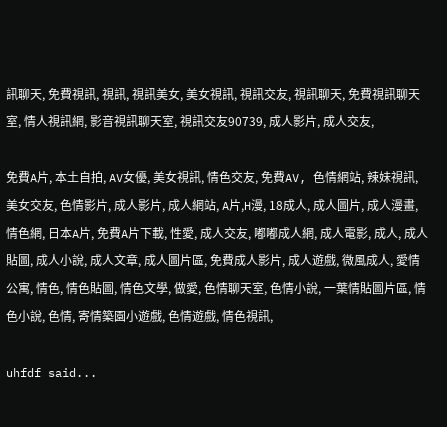訊聊天, 免費視訊, 視訊, 視訊美女, 美女視訊, 視訊交友, 視訊聊天, 免費視訊聊天室, 情人視訊網, 影音視訊聊天室, 視訊交友90739, 成人影片, 成人交友,

免費A片, 本土自拍, AV女優, 美女視訊, 情色交友, 免費AV, 色情網站, 辣妹視訊, 美女交友, 色情影片, 成人影片, 成人網站, A片,H漫, 18成人, 成人圖片, 成人漫畫, 情色網, 日本A片, 免費A片下載, 性愛, 成人交友, 嘟嘟成人網, 成人電影, 成人, 成人貼圖, 成人小說, 成人文章, 成人圖片區, 免費成人影片, 成人遊戲, 微風成人, 愛情公寓, 情色, 情色貼圖, 情色文學, 做愛, 色情聊天室, 色情小說, 一葉情貼圖片區, 情色小說, 色情, 寄情築園小遊戲, 色情遊戲, 情色視訊,

uhfdf said...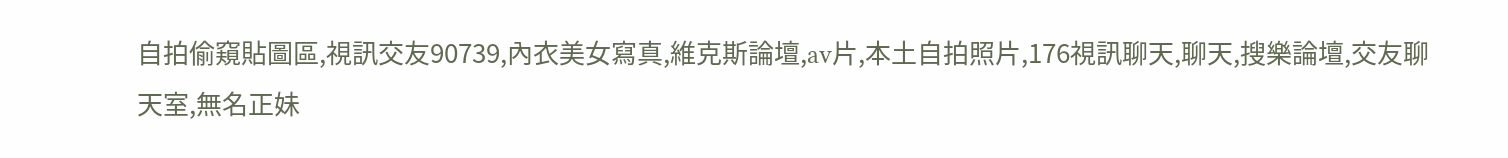自拍偷窺貼圖區,視訊交友90739,內衣美女寫真,維克斯論壇,av片,本土自拍照片,176視訊聊天,聊天,搜樂論壇,交友聊天室,無名正妹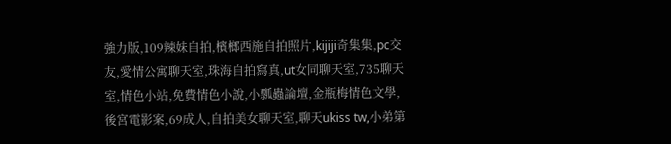強力版,109辣妹自拍,檳榔西施自拍照片,kijiji奇集集,pc交友,愛情公寓聊天室,珠海自拍寫真,ut女同聊天室,735聊天室,情色小站,免費情色小說,小瓢蟲論壇,金瓶梅情色文學,後宮電影案,69成人,自拍美女聊天室,聊天ukiss tw,小弟第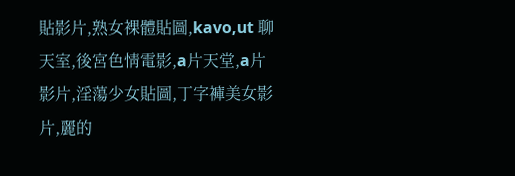貼影片,熟女裸體貼圖,kavo,ut 聊天室,後宮色情電影,a片天堂,a片影片,淫蕩少女貼圖,丁字褲美女影片,麗的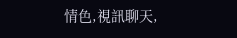情色,視訊聊天,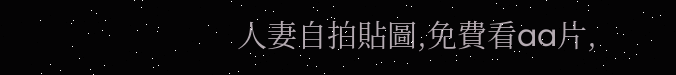人妻自拍貼圖,免費看aa片,